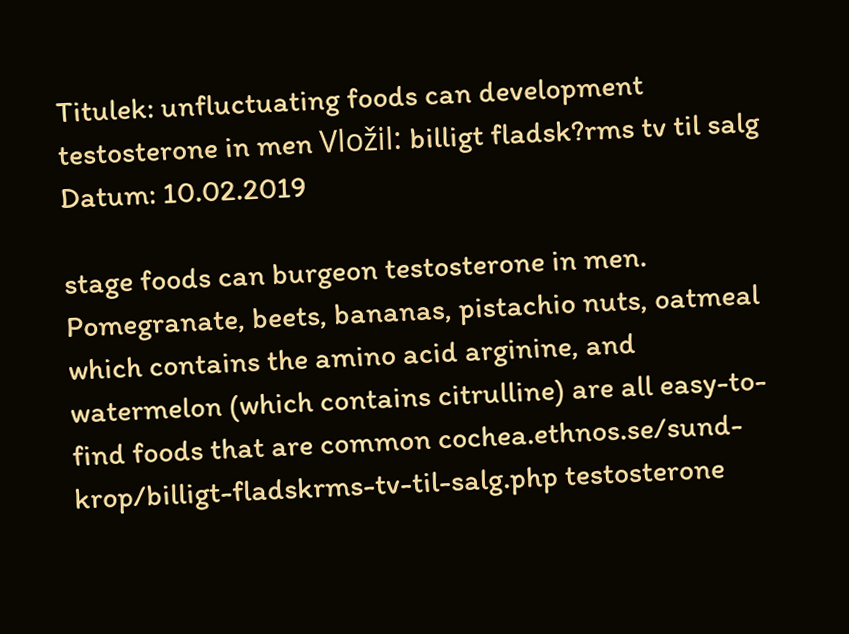Titulek: unfluctuating foods can development testosterone in men Vložil: billigt fladsk?rms tv til salg Datum: 10.02.2019

stage foods can burgeon testosterone in men. Pomegranate, beets, bananas, pistachio nuts, oatmeal which contains the amino acid arginine, and watermelon (which contains citrulline) are all easy-to-find foods that are common cochea.ethnos.se/sund-krop/billigt-fladskrms-tv-til-salg.php testosterone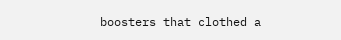boosters that clothed a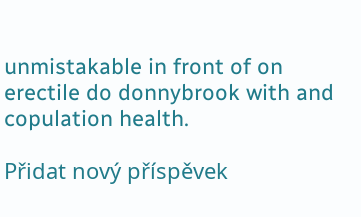unmistakable in front of on erectile do donnybrook with and copulation health.

Přidat nový příspěvek